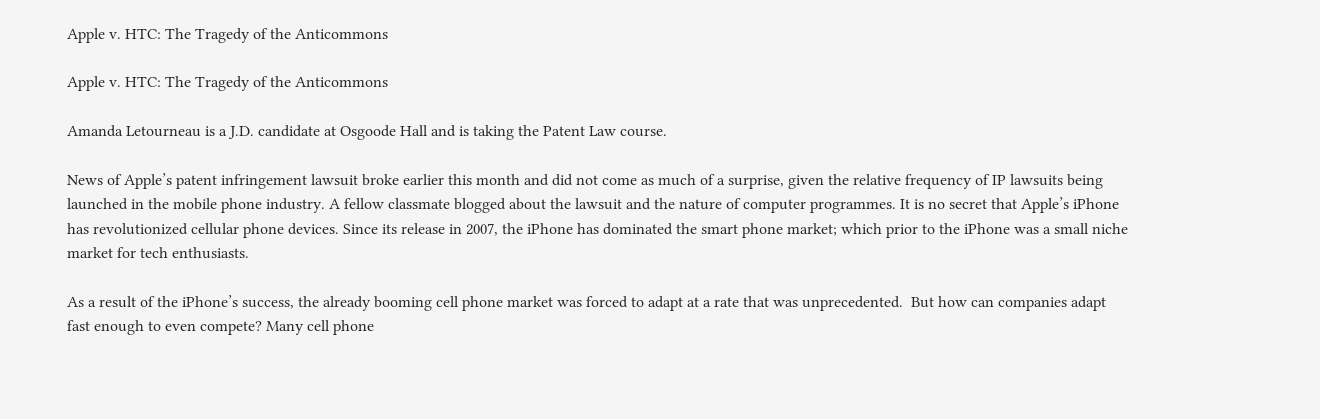Apple v. HTC: The Tragedy of the Anticommons

Apple v. HTC: The Tragedy of the Anticommons

Amanda Letourneau is a J.D. candidate at Osgoode Hall and is taking the Patent Law course.

News of Apple’s patent infringement lawsuit broke earlier this month and did not come as much of a surprise, given the relative frequency of IP lawsuits being launched in the mobile phone industry. A fellow classmate blogged about the lawsuit and the nature of computer programmes. It is no secret that Apple’s iPhone has revolutionized cellular phone devices. Since its release in 2007, the iPhone has dominated the smart phone market; which prior to the iPhone was a small niche market for tech enthusiasts.

As a result of the iPhone’s success, the already booming cell phone market was forced to adapt at a rate that was unprecedented.  But how can companies adapt fast enough to even compete? Many cell phone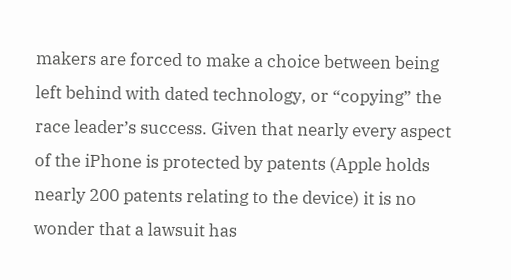makers are forced to make a choice between being left behind with dated technology, or “copying” the race leader’s success. Given that nearly every aspect of the iPhone is protected by patents (Apple holds nearly 200 patents relating to the device) it is no wonder that a lawsuit has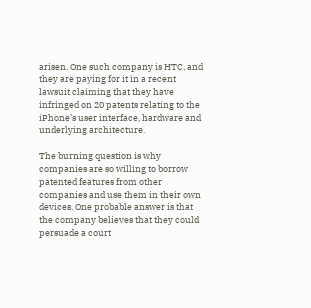arisen. One such company is HTC, and they are paying for it in a recent lawsuit claiming that they have infringed on 20 patents relating to the iPhone’s user interface, hardware and underlying architecture.

The burning question is why companies are so willing to borrow patented features from other companies and use them in their own devices. One probable answer is that the company believes that they could persuade a court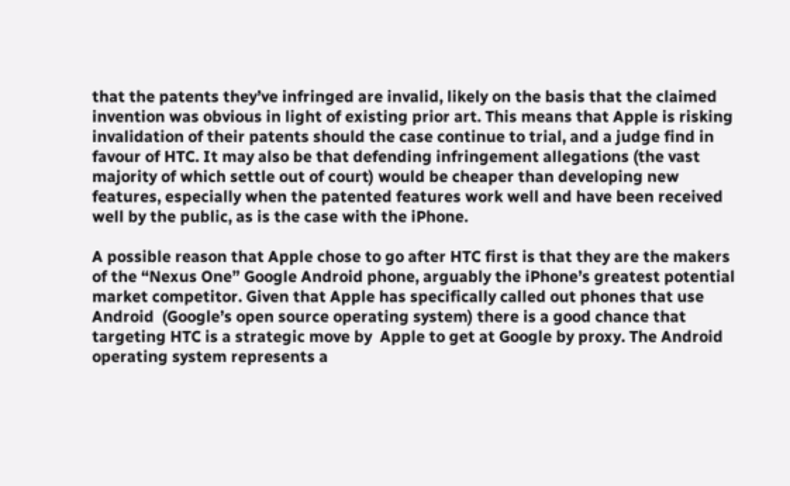that the patents they’ve infringed are invalid, likely on the basis that the claimed invention was obvious in light of existing prior art. This means that Apple is risking invalidation of their patents should the case continue to trial, and a judge find in favour of HTC. It may also be that defending infringement allegations (the vast majority of which settle out of court) would be cheaper than developing new features, especially when the patented features work well and have been received well by the public, as is the case with the iPhone.

A possible reason that Apple chose to go after HTC first is that they are the makers of the “Nexus One” Google Android phone, arguably the iPhone’s greatest potential market competitor. Given that Apple has specifically called out phones that use Android  (Google’s open source operating system) there is a good chance that targeting HTC is a strategic move by  Apple to get at Google by proxy. The Android operating system represents a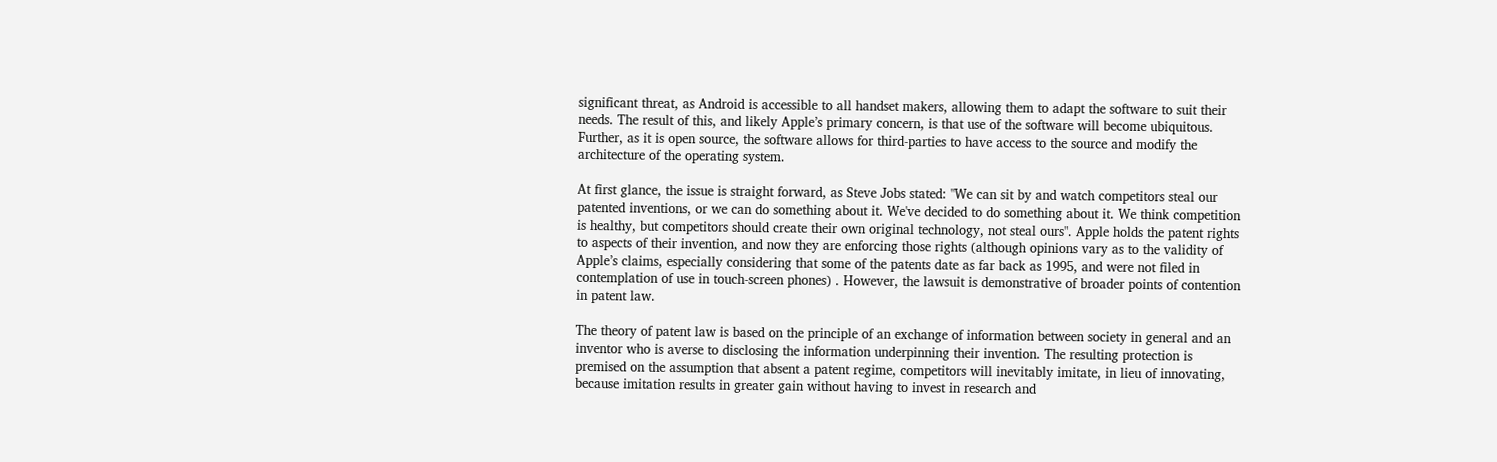significant threat, as Android is accessible to all handset makers, allowing them to adapt the software to suit their needs. The result of this, and likely Apple’s primary concern, is that use of the software will become ubiquitous. Further, as it is open source, the software allows for third-parties to have access to the source and modify the architecture of the operating system.

At first glance, the issue is straight forward, as Steve Jobs stated: "We can sit by and watch competitors steal our patented inventions, or we can do something about it. We've decided to do something about it. We think competition is healthy, but competitors should create their own original technology, not steal ours". Apple holds the patent rights to aspects of their invention, and now they are enforcing those rights (although opinions vary as to the validity of Apple’s claims, especially considering that some of the patents date as far back as 1995, and were not filed in contemplation of use in touch-screen phones) . However, the lawsuit is demonstrative of broader points of contention in patent law.

The theory of patent law is based on the principle of an exchange of information between society in general and an inventor who is averse to disclosing the information underpinning their invention. The resulting protection is premised on the assumption that absent a patent regime, competitors will inevitably imitate, in lieu of innovating, because imitation results in greater gain without having to invest in research and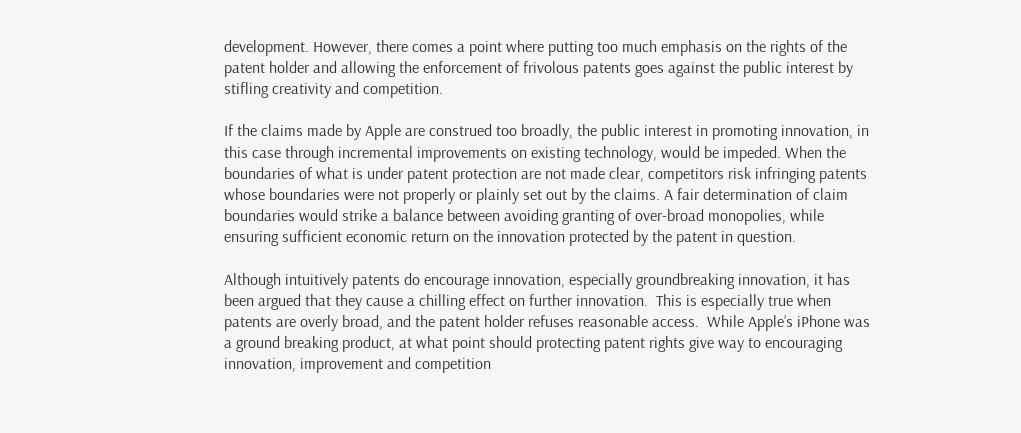development. However, there comes a point where putting too much emphasis on the rights of the patent holder and allowing the enforcement of frivolous patents goes against the public interest by stifling creativity and competition.

If the claims made by Apple are construed too broadly, the public interest in promoting innovation, in this case through incremental improvements on existing technology, would be impeded. When the boundaries of what is under patent protection are not made clear, competitors risk infringing patents whose boundaries were not properly or plainly set out by the claims. A fair determination of claim boundaries would strike a balance between avoiding granting of over-broad monopolies, while ensuring sufficient economic return on the innovation protected by the patent in question.

Although intuitively patents do encourage innovation, especially groundbreaking innovation, it has been argued that they cause a chilling effect on further innovation.  This is especially true when patents are overly broad, and the patent holder refuses reasonable access.  While Apple’s iPhone was a ground breaking product, at what point should protecting patent rights give way to encouraging innovation, improvement and competition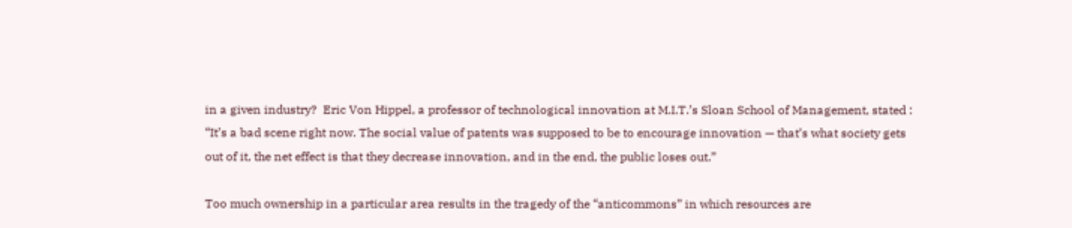in a given industry?  Eric Von Hippel, a professor of technological innovation at M.I.T.’s Sloan School of Management, stated : “It’s a bad scene right now. The social value of patents was supposed to be to encourage innovation — that’s what society gets out of it, the net effect is that they decrease innovation, and in the end, the public loses out.”

Too much ownership in a particular area results in the tragedy of the “anticommons” in which resources are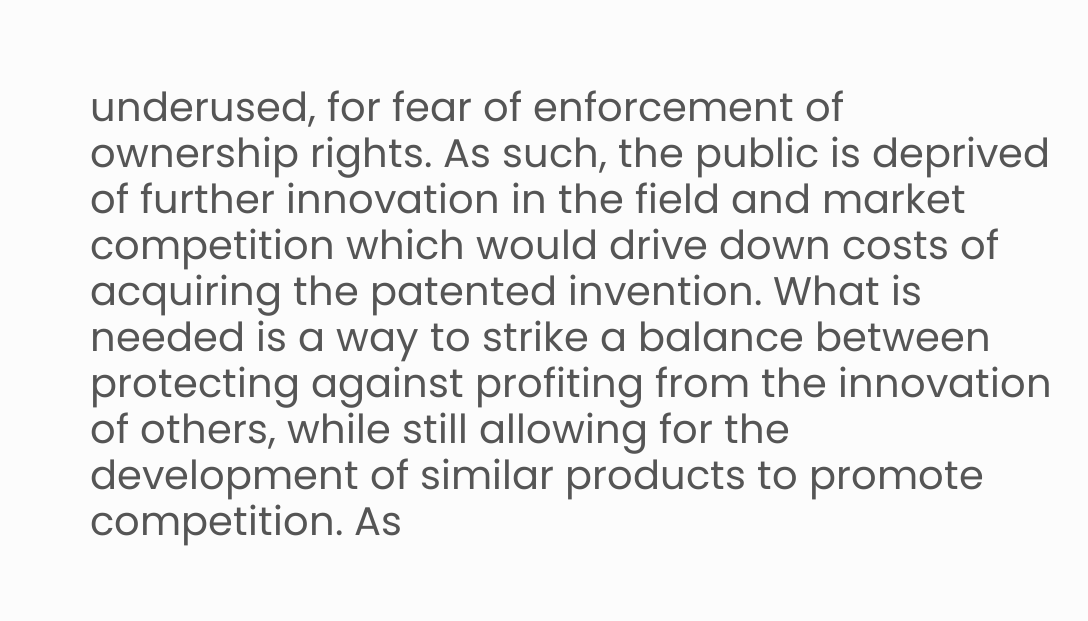underused, for fear of enforcement of ownership rights. As such, the public is deprived of further innovation in the field and market competition which would drive down costs of acquiring the patented invention. What is needed is a way to strike a balance between protecting against profiting from the innovation of others, while still allowing for the development of similar products to promote competition. As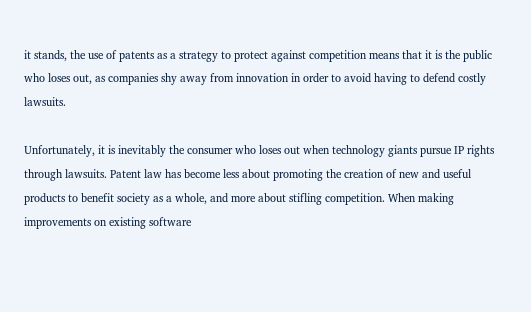it stands, the use of patents as a strategy to protect against competition means that it is the public who loses out, as companies shy away from innovation in order to avoid having to defend costly lawsuits.

Unfortunately, it is inevitably the consumer who loses out when technology giants pursue IP rights through lawsuits. Patent law has become less about promoting the creation of new and useful products to benefit society as a whole, and more about stifling competition. When making improvements on existing software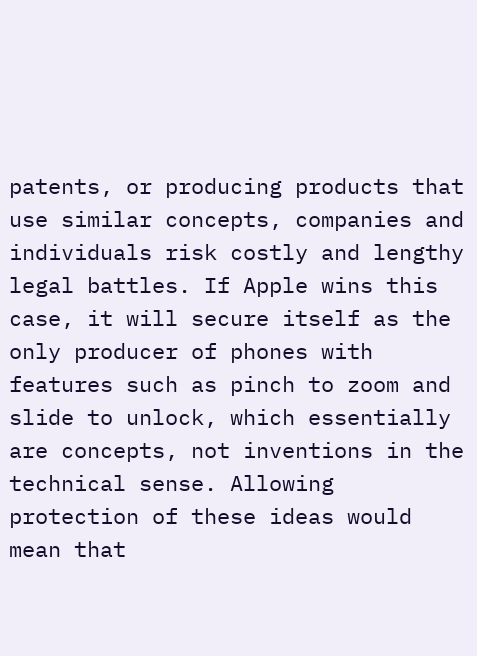patents, or producing products that use similar concepts, companies and individuals risk costly and lengthy legal battles. If Apple wins this case, it will secure itself as the only producer of phones with features such as pinch to zoom and slide to unlock, which essentially are concepts, not inventions in the technical sense. Allowing protection of these ideas would mean that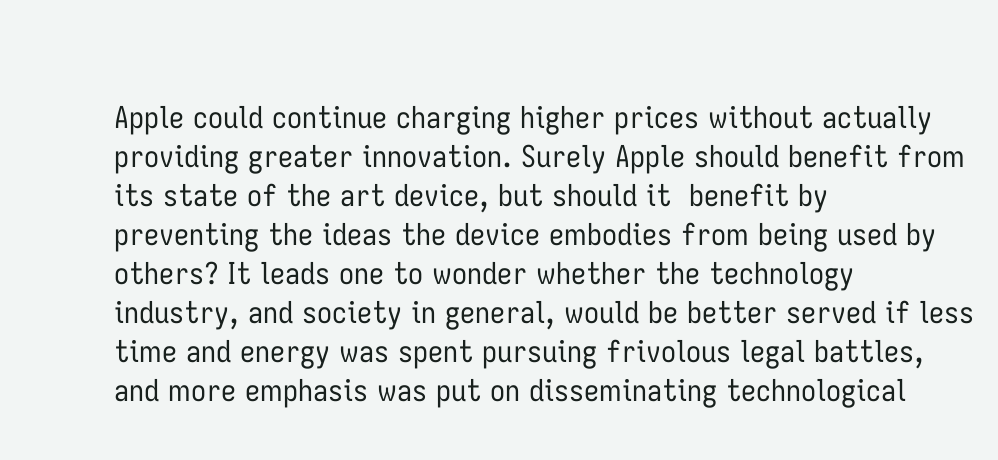Apple could continue charging higher prices without actually providing greater innovation. Surely Apple should benefit from its state of the art device, but should it  benefit by preventing the ideas the device embodies from being used by others? It leads one to wonder whether the technology industry, and society in general, would be better served if less time and energy was spent pursuing frivolous legal battles, and more emphasis was put on disseminating technological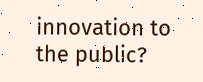innovation to the public?